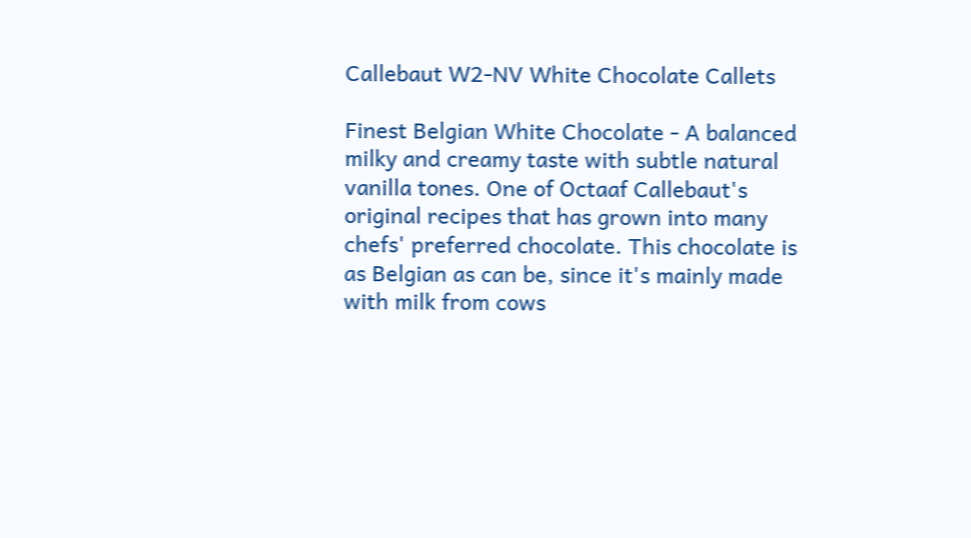Callebaut W2-NV White Chocolate Callets

Finest Belgian White Chocolate - A balanced milky and creamy taste with subtle natural vanilla tones. One of Octaaf Callebaut's original recipes that has grown into many chefs' preferred chocolate. This chocolate is as Belgian as can be, since it's mainly made with milk from cows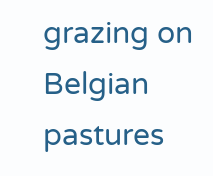grazing on Belgian pastures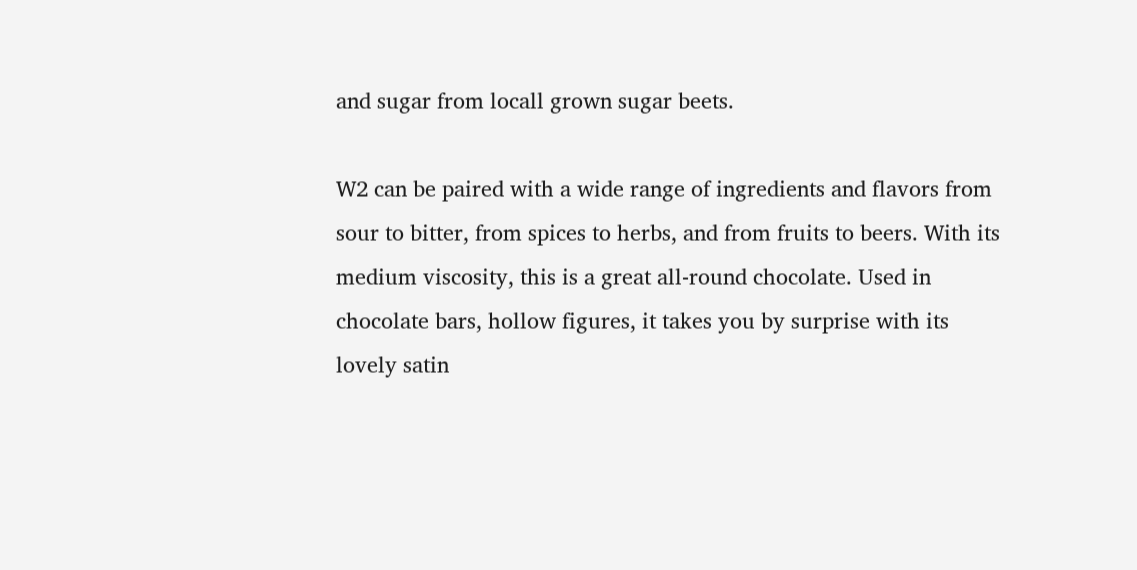and sugar from locall grown sugar beets.

W2 can be paired with a wide range of ingredients and flavors from sour to bitter, from spices to herbs, and from fruits to beers. With its medium viscosity, this is a great all-round chocolate. Used in chocolate bars, hollow figures, it takes you by surprise with its lovely satin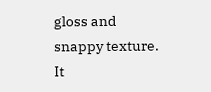gloss and snappy texture. It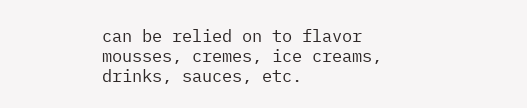can be relied on to flavor mousses, cremes, ice creams, drinks, sauces, etc.